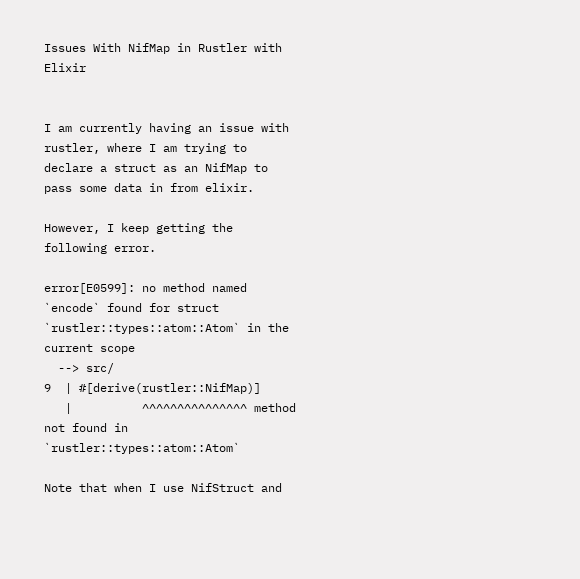Issues With NifMap in Rustler with Elixir


I am currently having an issue with rustler, where I am trying to declare a struct as an NifMap to pass some data in from elixir.

However, I keep getting the following error.

error[E0599]: no method named `encode` found for struct `rustler::types::atom::Atom` in the current scope
  --> src/
9  | #[derive(rustler::NifMap)]
   |          ^^^^^^^^^^^^^^^ method not found in `rustler::types::atom::Atom`

Note that when I use NifStruct and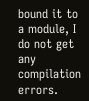bound it to a module, I do not get any compilation errors.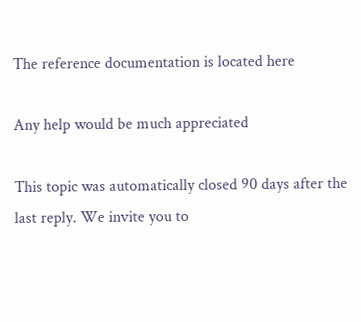The reference documentation is located here

Any help would be much appreciated

This topic was automatically closed 90 days after the last reply. We invite you to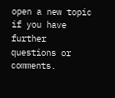open a new topic if you have further questions or comments.